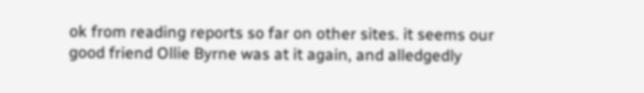ok from reading reports so far on other sites. it seems our good friend Ollie Byrne was at it again, and alledgedly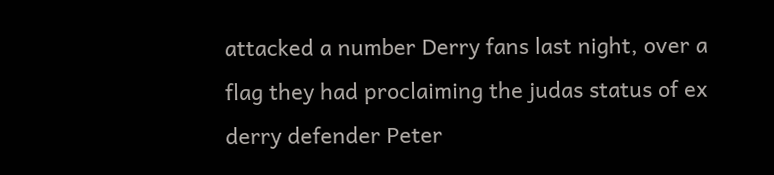attacked a number Derry fans last night, over a flag they had proclaiming the judas status of ex derry defender Peter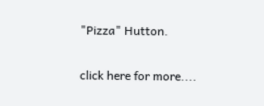"Pizza" Hutton.

click here for more....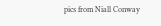pics from Niall Conway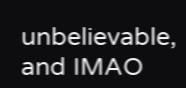unbelievable, and IMAO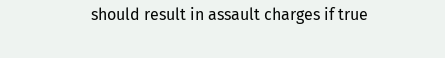should result in assault charges if true